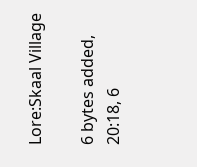Lore:Skaal Village

6 bytes added, 20:18, 6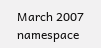March 2007
namespace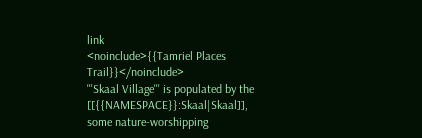link
<noinclude>{{Tamriel Places Trail}}</noinclude>
'''Skaal Village''' is populated by the [[{{NAMESPACE}}:Skaal|Skaal]], some nature-worshipping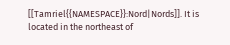[[Tamriel{{NAMESPACE}}:Nord|Nords]]. It is located in the northeast of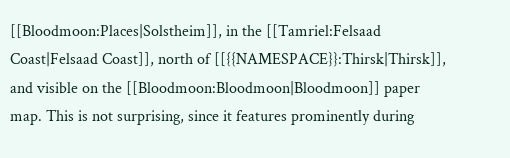[[Bloodmoon:Places|Solstheim]], in the [[Tamriel:Felsaad Coast|Felsaad Coast]], north of [[{{NAMESPACE}}:Thirsk|Thirsk]], and visible on the [[Bloodmoon:Bloodmoon|Bloodmoon]] paper map. This is not surprising, since it features prominently during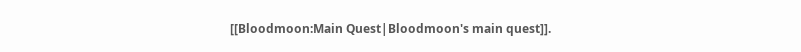[[Bloodmoon:Main Quest|Bloodmoon's main quest]].